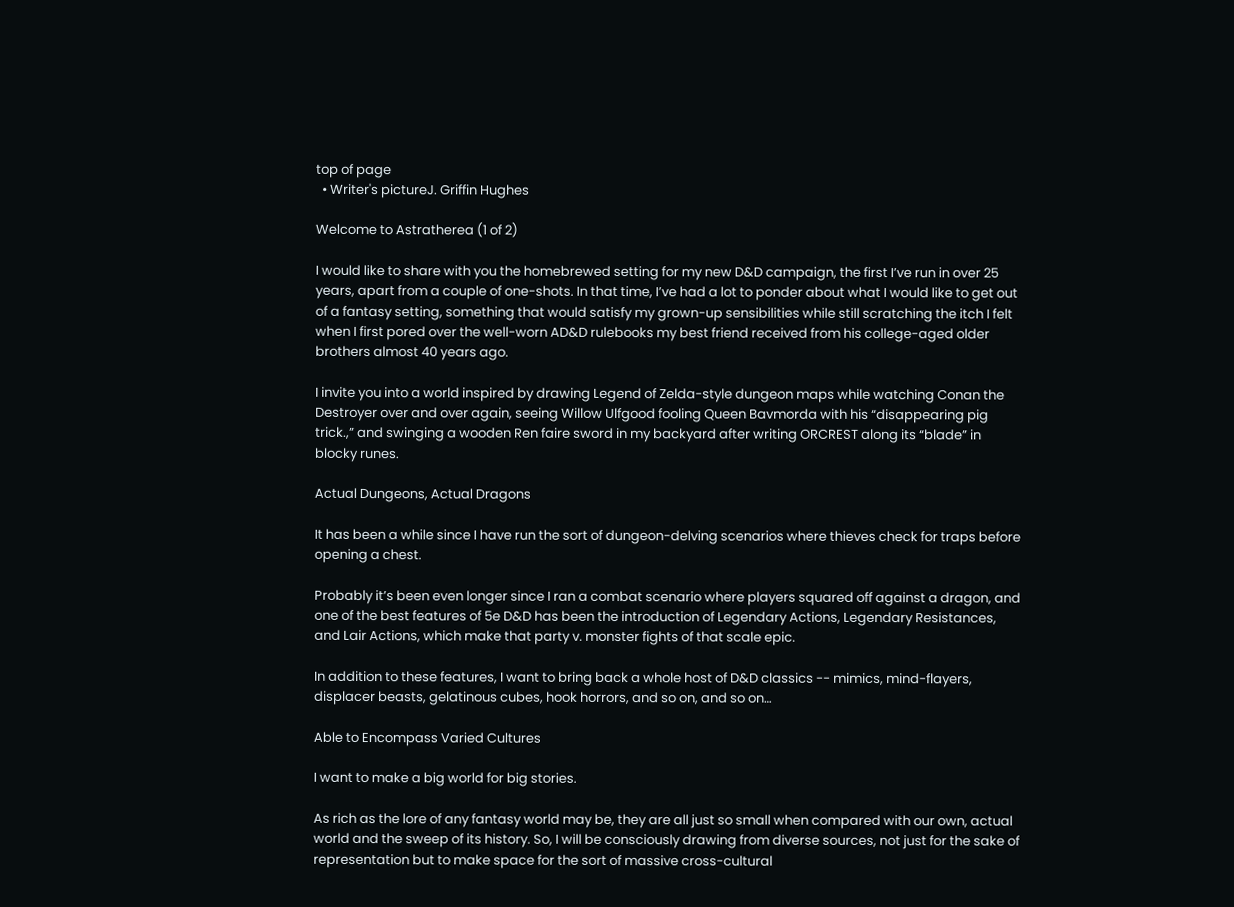top of page
  • Writer's pictureJ. Griffin Hughes

Welcome to Astratherea (1 of 2)

I would like to share with you the homebrewed setting for my new D&D campaign, the first I’ve run in over 25 years, apart from a couple of one-shots. In that time, I’ve had a lot to ponder about what I would like to get out of a fantasy setting, something that would satisfy my grown-up sensibilities while still scratching the itch I felt when I first pored over the well-worn AD&D rulebooks my best friend received from his college-aged older brothers almost 40 years ago.

I invite you into a world inspired by drawing Legend of Zelda-style dungeon maps while watching Conan the Destroyer over and over again, seeing Willow Ulfgood fooling Queen Bavmorda with his “disappearing pig trick.,” and swinging a wooden Ren faire sword in my backyard after writing ORCREST along its “blade” in blocky runes.

Actual Dungeons, Actual Dragons

It has been a while since I have run the sort of dungeon-delving scenarios where thieves check for traps before opening a chest.

Probably it’s been even longer since I ran a combat scenario where players squared off against a dragon, and one of the best features of 5e D&D has been the introduction of Legendary Actions, Legendary Resistances, and Lair Actions, which make that party v. monster fights of that scale epic.

In addition to these features, I want to bring back a whole host of D&D classics -- mimics, mind-flayers, displacer beasts, gelatinous cubes, hook horrors, and so on, and so on…

Able to Encompass Varied Cultures

I want to make a big world for big stories.

As rich as the lore of any fantasy world may be, they are all just so small when compared with our own, actual world and the sweep of its history. So, I will be consciously drawing from diverse sources, not just for the sake of representation but to make space for the sort of massive cross-cultural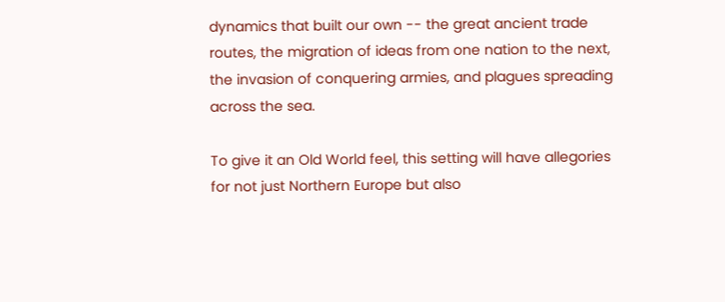dynamics that built our own -- the great ancient trade routes, the migration of ideas from one nation to the next, the invasion of conquering armies, and plagues spreading across the sea.

To give it an Old World feel, this setting will have allegories for not just Northern Europe but also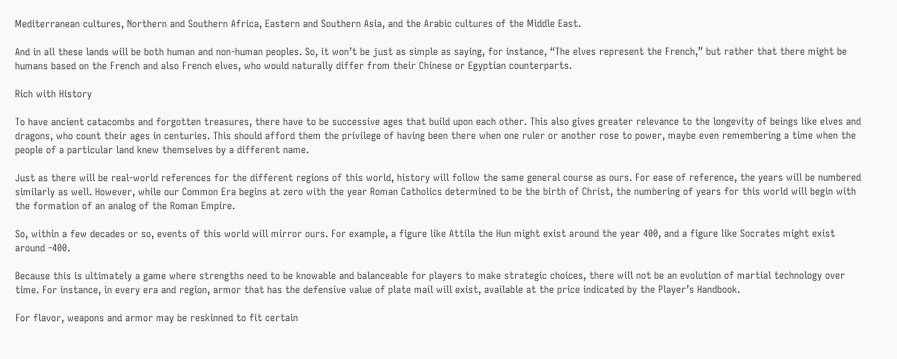Mediterranean cultures, Northern and Southern Africa, Eastern and Southern Asia, and the Arabic cultures of the Middle East.

And in all these lands will be both human and non-human peoples. So, it won’t be just as simple as saying, for instance, “The elves represent the French,” but rather that there might be humans based on the French and also French elves, who would naturally differ from their Chinese or Egyptian counterparts.

Rich with History

To have ancient catacombs and forgotten treasures, there have to be successive ages that build upon each other. This also gives greater relevance to the longevity of beings like elves and dragons, who count their ages in centuries. This should afford them the privilege of having been there when one ruler or another rose to power, maybe even remembering a time when the people of a particular land knew themselves by a different name.

Just as there will be real-world references for the different regions of this world, history will follow the same general course as ours. For ease of reference, the years will be numbered similarly as well. However, while our Common Era begins at zero with the year Roman Catholics determined to be the birth of Christ, the numbering of years for this world will begin with the formation of an analog of the Roman Empire.

So, within a few decades or so, events of this world will mirror ours. For example, a figure like Attila the Hun might exist around the year 400, and a figure like Socrates might exist around -400.

Because this is ultimately a game where strengths need to be knowable and balanceable for players to make strategic choices, there will not be an evolution of martial technology over time. For instance, in every era and region, armor that has the defensive value of plate mail will exist, available at the price indicated by the Player’s Handbook.

For flavor, weapons and armor may be reskinned to fit certain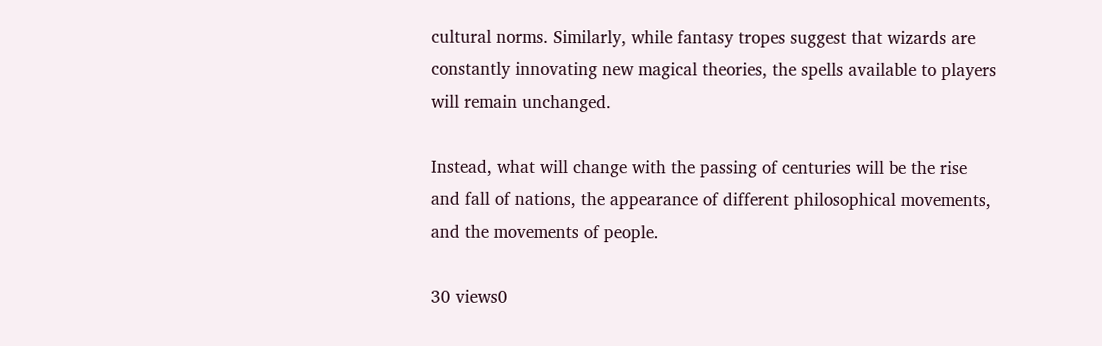cultural norms. Similarly, while fantasy tropes suggest that wizards are constantly innovating new magical theories, the spells available to players will remain unchanged.

Instead, what will change with the passing of centuries will be the rise and fall of nations, the appearance of different philosophical movements, and the movements of people.

30 views0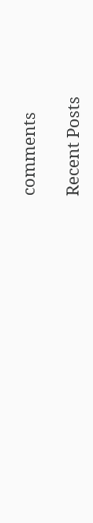comments

Recent Posts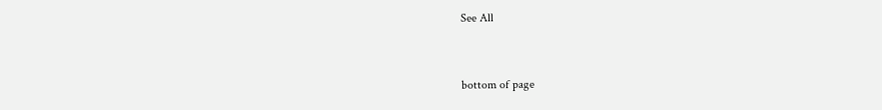See All


bottom of page